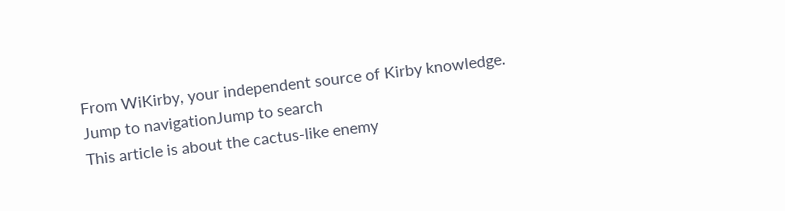From WiKirby, your independent source of Kirby knowledge.
Jump to navigationJump to search
This article is about the cactus-like enemy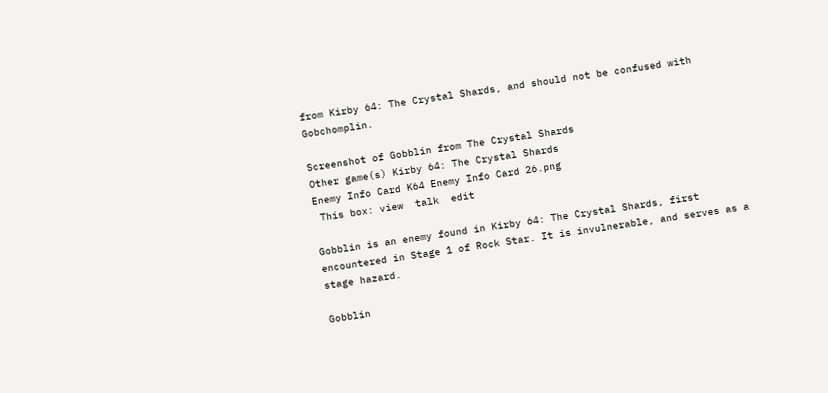from Kirby 64: The Crystal Shards, and should not be confused with Gobchomplin.

Screenshot of Gobblin from The Crystal Shards
Other game(s) Kirby 64: The Crystal Shards
Enemy Info Card K64 Enemy Info Card 26.png
 This box: view  talk  edit

Gobblin is an enemy found in Kirby 64: The Crystal Shards, first encountered in Stage 1 of Rock Star. It is invulnerable, and serves as a stage hazard.

Gobblin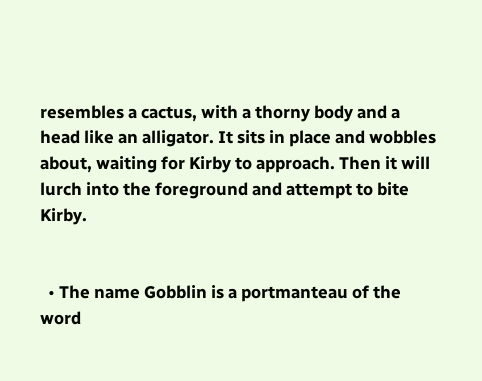resembles a cactus, with a thorny body and a head like an alligator. It sits in place and wobbles about, waiting for Kirby to approach. Then it will lurch into the foreground and attempt to bite Kirby.


  • The name Gobblin is a portmanteau of the word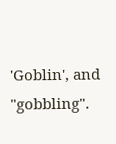'Goblin', and "gobbling".